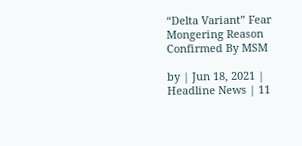“Delta Variant” Fear Mongering Reason Confirmed By MSM

by | Jun 18, 2021 | Headline News | 11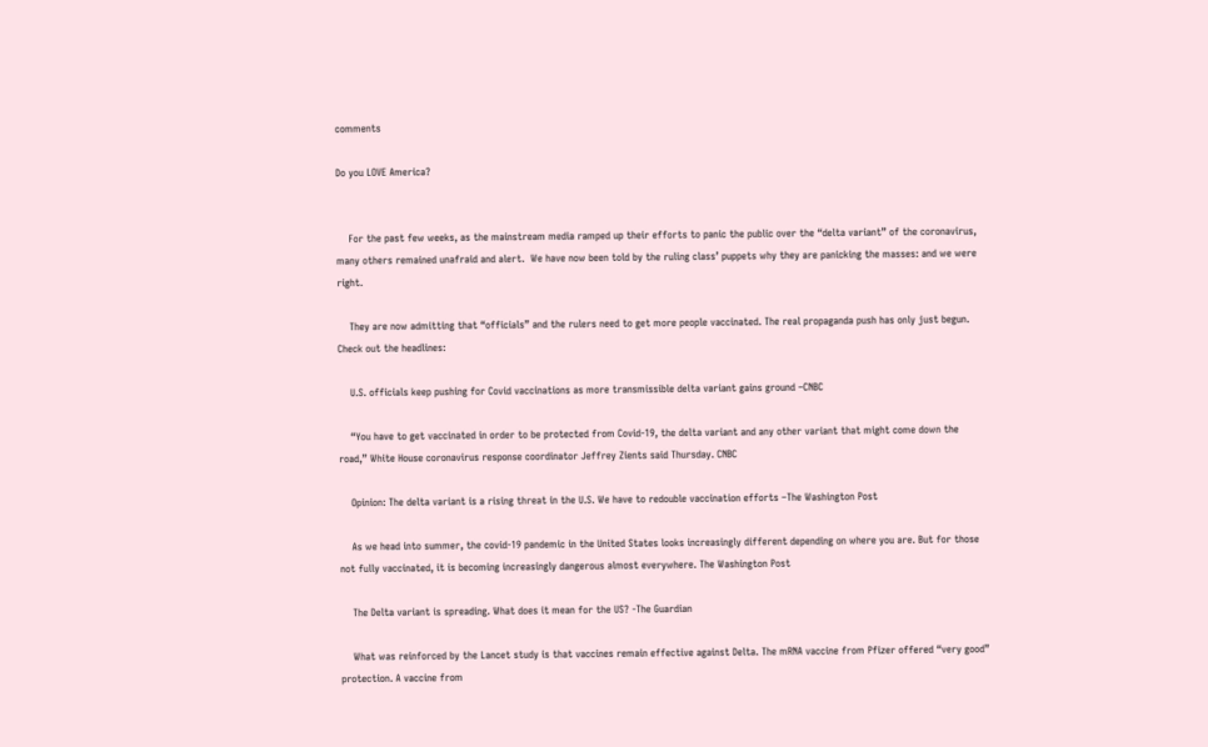comments

Do you LOVE America?


    For the past few weeks, as the mainstream media ramped up their efforts to panic the public over the “delta variant” of the coronavirus, many others remained unafraid and alert.  We have now been told by the ruling class’ puppets why they are panicking the masses: and we were right.

    They are now admitting that “officials” and the rulers need to get more people vaccinated. The real propaganda push has only just begun. Check out the headlines:

    U.S. officials keep pushing for Covid vaccinations as more transmissible delta variant gains ground –CNBC

    “You have to get vaccinated in order to be protected from Covid-19, the delta variant and any other variant that might come down the road,” White House coronavirus response coordinator Jeffrey Zients said Thursday. CNBC

    Opinion: The delta variant is a rising threat in the U.S. We have to redouble vaccination efforts –The Washington Post

    As we head into summer, the covid-19 pandemic in the United States looks increasingly different depending on where you are. But for those not fully vaccinated, it is becoming increasingly dangerous almost everywhere. The Washington Post

    The Delta variant is spreading. What does it mean for the US? -The Guardian

    What was reinforced by the Lancet study is that vaccines remain effective against Delta. The mRNA vaccine from Pfizer offered “very good” protection. A vaccine from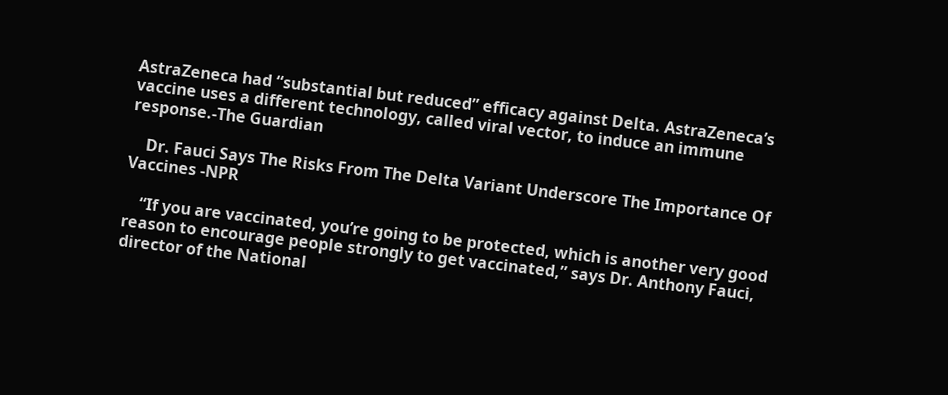AstraZeneca had “substantial but reduced” efficacy against Delta. AstraZeneca’s vaccine uses a different technology, called viral vector, to induce an immune response.-The Guardian

    Dr. Fauci Says The Risks From The Delta Variant Underscore The Importance Of Vaccines -NPR

    “If you are vaccinated, you’re going to be protected, which is another very good reason to encourage people strongly to get vaccinated,” says Dr. Anthony Fauci, director of the National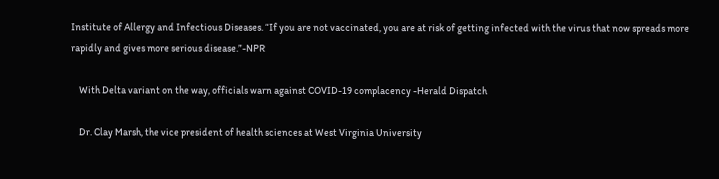Institute of Allergy and Infectious Diseases. “If you are not vaccinated, you are at risk of getting infected with the virus that now spreads more rapidly and gives more serious disease.”-NPR

    With Delta variant on the way, officials warn against COVID-19 complacency -Herald Dispatch

    Dr. Clay Marsh, the vice president of health sciences at West Virginia University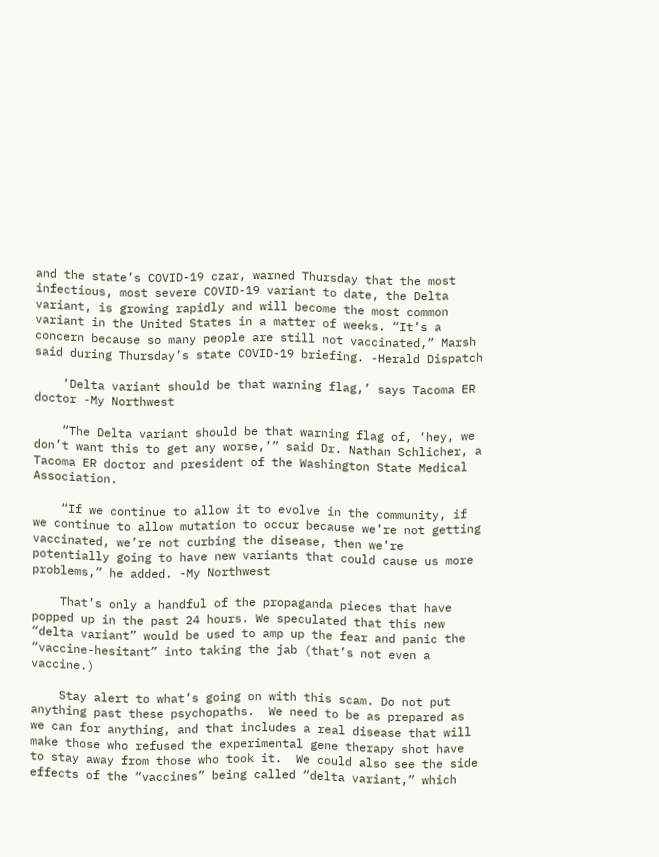and the state’s COVID-19 czar, warned Thursday that the most infectious, most severe COVID-19 variant to date, the Delta variant, is growing rapidly and will become the most common variant in the United States in a matter of weeks. “It’s a concern because so many people are still not vaccinated,” Marsh said during Thursday’s state COVID-19 briefing. -Herald Dispatch

    ‘Delta variant should be that warning flag,’ says Tacoma ER doctor -My Northwest

    “The Delta variant should be that warning flag of, ‘hey, we don’t want this to get any worse,’” said Dr. Nathan Schlicher, a Tacoma ER doctor and president of the Washington State Medical Association.

    “If we continue to allow it to evolve in the community, if we continue to allow mutation to occur because we’re not getting vaccinated, we’re not curbing the disease, then we’re potentially going to have new variants that could cause us more problems,” he added. -My Northwest

    That’s only a handful of the propaganda pieces that have popped up in the past 24 hours. We speculated that this new “delta variant” would be used to amp up the fear and panic the “vaccine-hesitant” into taking the jab (that’s not even a vaccine.)

    Stay alert to what’s going on with this scam. Do not put anything past these psychopaths.  We need to be as prepared as we can for anything, and that includes a real disease that will make those who refused the experimental gene therapy shot have to stay away from those who took it.  We could also see the side effects of the “vaccines” being called “delta variant,” which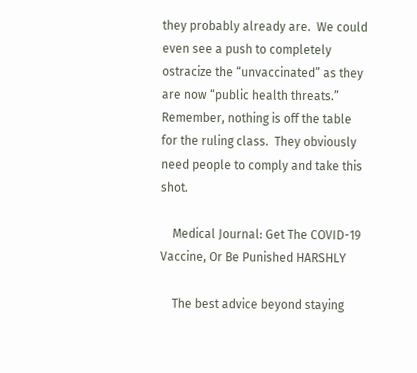they probably already are.  We could even see a push to completely ostracize the “unvaccinated” as they are now “public health threats.” Remember, nothing is off the table for the ruling class.  They obviously need people to comply and take this shot.

    Medical Journal: Get The COVID-19 Vaccine, Or Be Punished HARSHLY

    The best advice beyond staying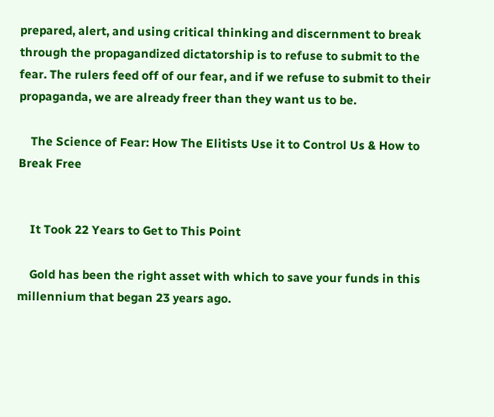prepared, alert, and using critical thinking and discernment to break through the propagandized dictatorship is to refuse to submit to the fear. The rulers feed off of our fear, and if we refuse to submit to their propaganda, we are already freer than they want us to be.

    The Science of Fear: How The Elitists Use it to Control Us & How to Break Free


    It Took 22 Years to Get to This Point

    Gold has been the right asset with which to save your funds in this millennium that began 23 years ago.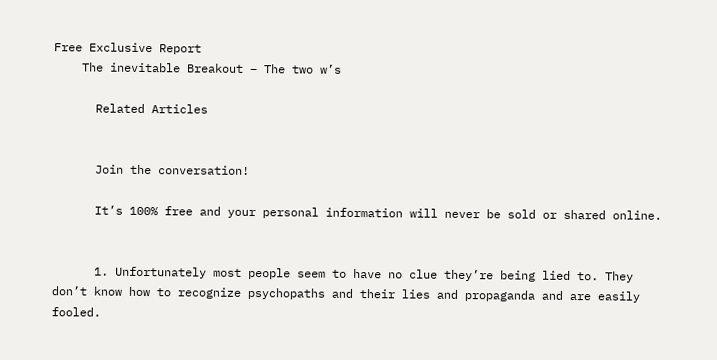Free Exclusive Report
    The inevitable Breakout – The two w’s

      Related Articles


      Join the conversation!

      It’s 100% free and your personal information will never be sold or shared online.


      1. Unfortunately most people seem to have no clue they’re being lied to. They don’t know how to recognize psychopaths and their lies and propaganda and are easily fooled.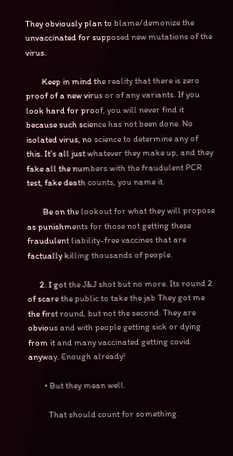They obviously plan to blame/demonize the unvaccinated for supposed new mutations of the virus.

        Keep in mind the reality that there is zero proof of a new virus or of any variants. If you look hard for proof, you will never find it because such science has not been done. No isolated virus, no science to determine any of this. It’s all just whatever they make up, and they fake all the numbers with the fraudulent PCR test, fake death counts, you name it.

        Be on the lookout for what they will propose as punishments for those not getting these fraudulent liability-free vaccines that are factually killing thousands of people.

      2. I got the J&J shot but no more. Its round 2 of scare the public to take the jab They got me the first round, but not the second. They are obvious and with people getting sick or dying from it and many vaccinated getting covid anyway. Enough already!

        • But they mean well.

          That should count for something.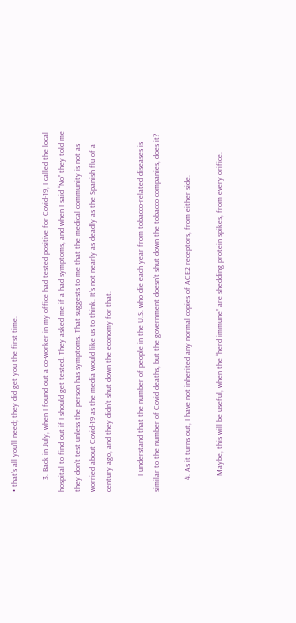• that’s all you’ll need; they did get you the first time.

      3. Back in July, when I found out a co-worker in my office had tested positive for Covid-19, I called the local hospital to find out if I should get tested. They asked me if a had symptoms, and when I said “No” they told me they don’t test unless the person has symptoms. That suggests to me that the medical community is not as worried about Covid-19 as the media would like us to think. It’s not nearly as deadly as the Spanish flu of a century ago, and they didn’t shut down the economy for that.

        I understand that the number of people in the U.S. who die each year from tobacco-related diseases is similar to the number of Covid deaths, but the government doesn’t shut down the tobacco companies, does it?

      4. As it turns out, I have not inherited any normal copies of ACE2 receptors, from either side.

        Maybe, this will be useful, when the “herd immune” are shedding protein spikes, from every orifice.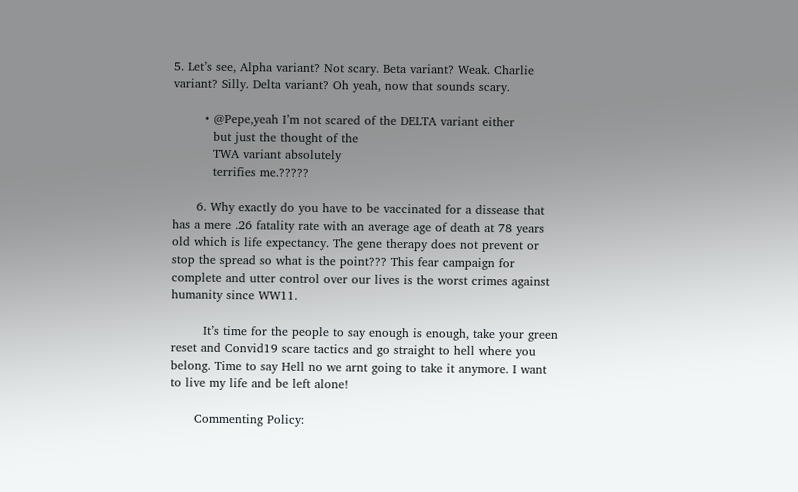5. Let’s see, Alpha variant? Not scary. Beta variant? Weak. Charlie variant? Silly. Delta variant? Oh yeah, now that sounds scary.

        • @Pepe,yeah I’m not scared of the DELTA variant either
          but just the thought of the
          TWA variant absolutely
          terrifies me.?????

      6. Why exactly do you have to be vaccinated for a dissease that has a mere .26 fatality rate with an average age of death at 78 years old which is life expectancy. The gene therapy does not prevent or stop the spread so what is the point??? This fear campaign for complete and utter control over our lives is the worst crimes against humanity since WW11.

        It’s time for the people to say enough is enough, take your green reset and Convid19 scare tactics and go straight to hell where you belong. Time to say Hell no we arnt going to take it anymore. I want to live my life and be left alone!

      Commenting Policy: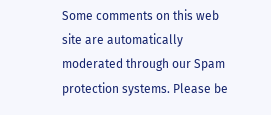Some comments on this web site are automatically moderated through our Spam protection systems. Please be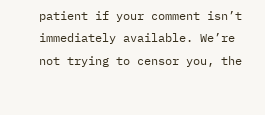patient if your comment isn’t immediately available. We’re not trying to censor you, the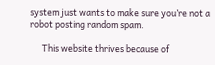system just wants to make sure you’re not a robot posting random spam.

      This website thrives because of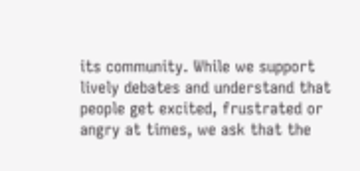its community. While we support lively debates and understand that people get excited, frustrated or angry at times, we ask that the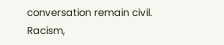conversation remain civil. Racism,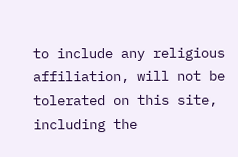to include any religious affiliation, will not be tolerated on this site, including the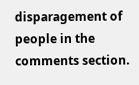disparagement of people in the comments section.